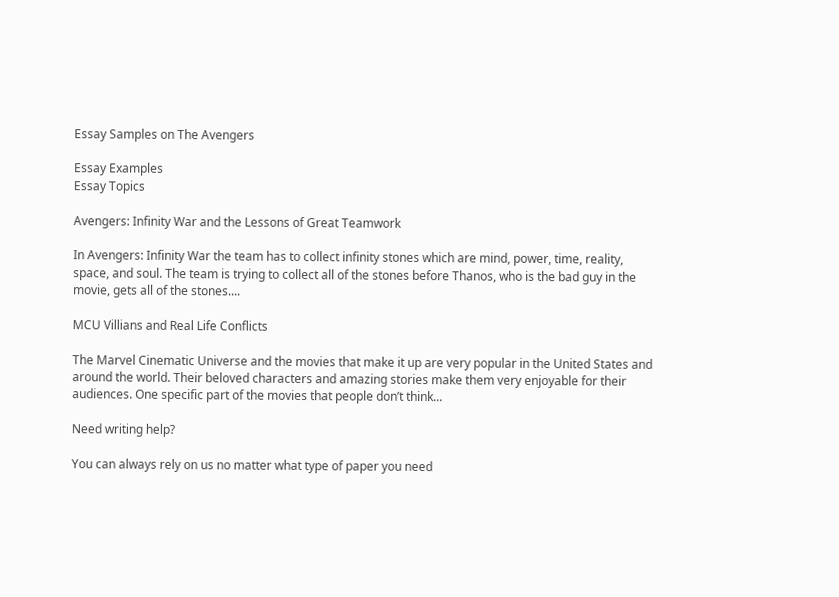Essay Samples on The Avengers

Essay Examples
Essay Topics

Avengers: Infinity War and the Lessons of Great Teamwork

In Avengers: Infinity War the team has to collect infinity stones which are mind, power, time, reality, space, and soul. The team is trying to collect all of the stones before Thanos, who is the bad guy in the movie, gets all of the stones....

MCU Villians and Real Life Conflicts

The Marvel Cinematic Universe and the movies that make it up are very popular in the United States and around the world. Their beloved characters and amazing stories make them very enjoyable for their audiences. One specific part of the movies that people don’t think...

Need writing help?

You can always rely on us no matter what type of paper you need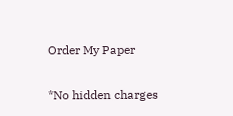Order My Paper

*No hidden charges